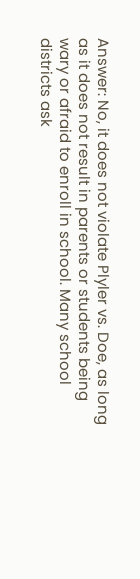Answer: No, it does not violate Plyler vs. Doe, as long as it does not result in parents or students being wary or afraid to enroll in school. Many school districts ask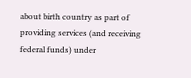about birth country as part of providing services (and receiving federal funds) under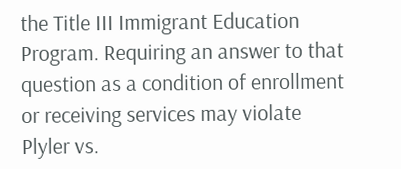the Title III Immigrant Education Program. Requiring an answer to that question as a condition of enrollment or receiving services may violate Plyler vs.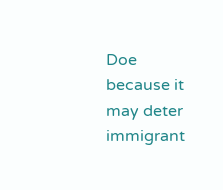Doe because it may deter immigrant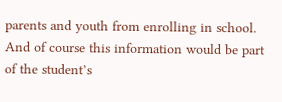parents and youth from enrolling in school. And of course this information would be part of the student’s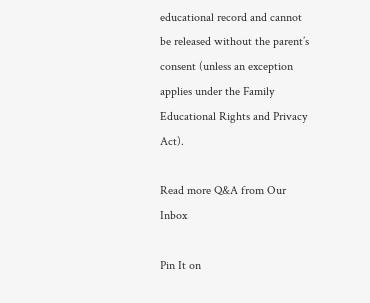educational record and cannot be released without the parent’s consent (unless an exception applies under the Family Educational Rights and Privacy Act).

Read more Q&A from Our Inbox

Pin It on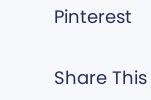Pinterest

Share This